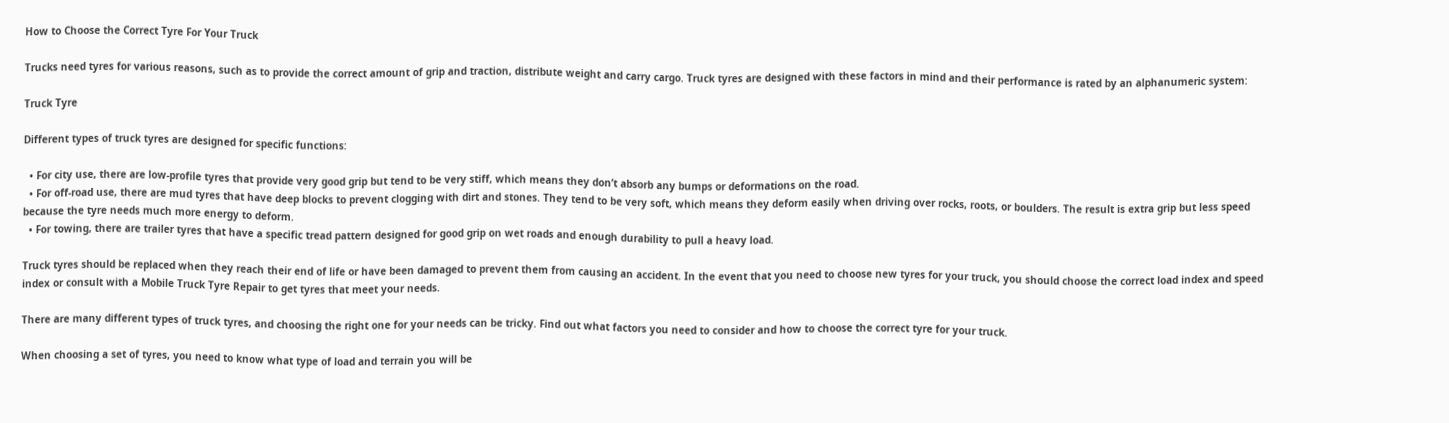How to Choose the Correct Tyre For Your Truck

Trucks need tyres for various reasons, such as to provide the correct amount of grip and traction, distribute weight and carry cargo. Truck tyres are designed with these factors in mind and their performance is rated by an alphanumeric system:

Truck Tyre

Different types of truck tyres are designed for specific functions:

  • For city use, there are low-profile tyres that provide very good grip but tend to be very stiff, which means they don’t absorb any bumps or deformations on the road.
  • For off-road use, there are mud tyres that have deep blocks to prevent clogging with dirt and stones. They tend to be very soft, which means they deform easily when driving over rocks, roots, or boulders. The result is extra grip but less speed because the tyre needs much more energy to deform.
  • For towing, there are trailer tyres that have a specific tread pattern designed for good grip on wet roads and enough durability to pull a heavy load.

Truck tyres should be replaced when they reach their end of life or have been damaged to prevent them from causing an accident. In the event that you need to choose new tyres for your truck, you should choose the correct load index and speed index or consult with a Mobile Truck Tyre Repair to get tyres that meet your needs.

There are many different types of truck tyres, and choosing the right one for your needs can be tricky. Find out what factors you need to consider and how to choose the correct tyre for your truck.

When choosing a set of tyres, you need to know what type of load and terrain you will be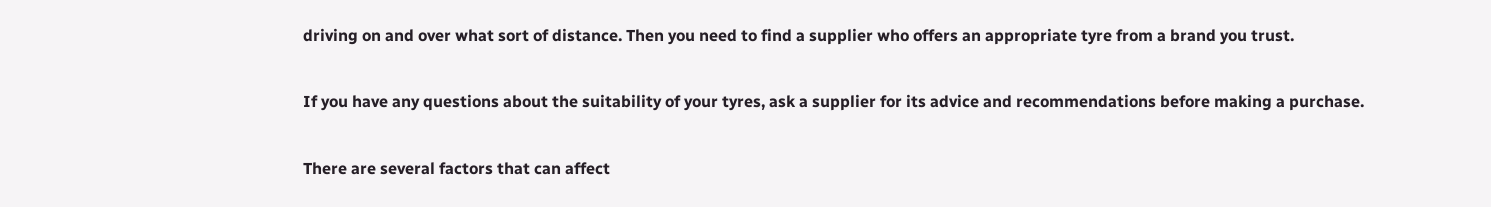driving on and over what sort of distance. Then you need to find a supplier who offers an appropriate tyre from a brand you trust.

If you have any questions about the suitability of your tyres, ask a supplier for its advice and recommendations before making a purchase.

There are several factors that can affect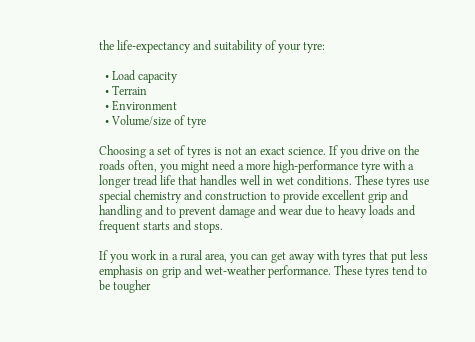the life-expectancy and suitability of your tyre:

  • Load capacity
  • Terrain
  • Environment
  • Volume/size of tyre

Choosing a set of tyres is not an exact science. If you drive on the roads often, you might need a more high-performance tyre with a longer tread life that handles well in wet conditions. These tyres use special chemistry and construction to provide excellent grip and handling and to prevent damage and wear due to heavy loads and frequent starts and stops.

If you work in a rural area, you can get away with tyres that put less emphasis on grip and wet-weather performance. These tyres tend to be tougher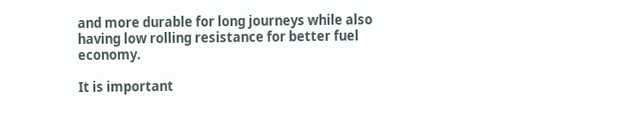and more durable for long journeys while also having low rolling resistance for better fuel economy.

It is important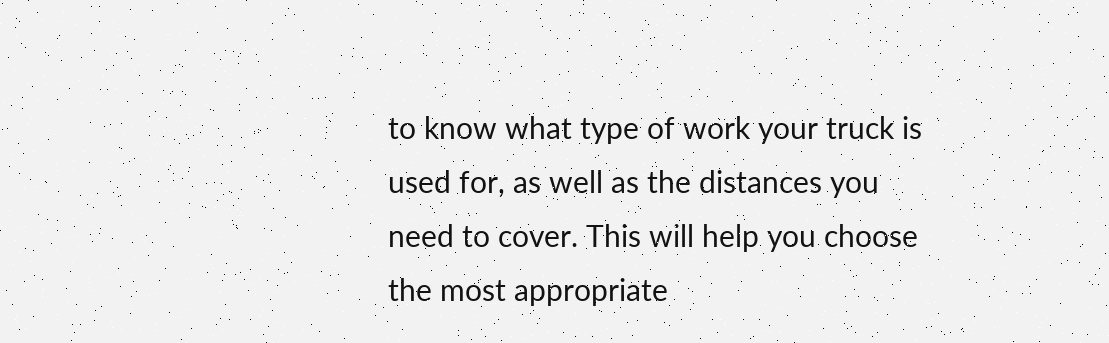to know what type of work your truck is used for, as well as the distances you need to cover. This will help you choose the most appropriate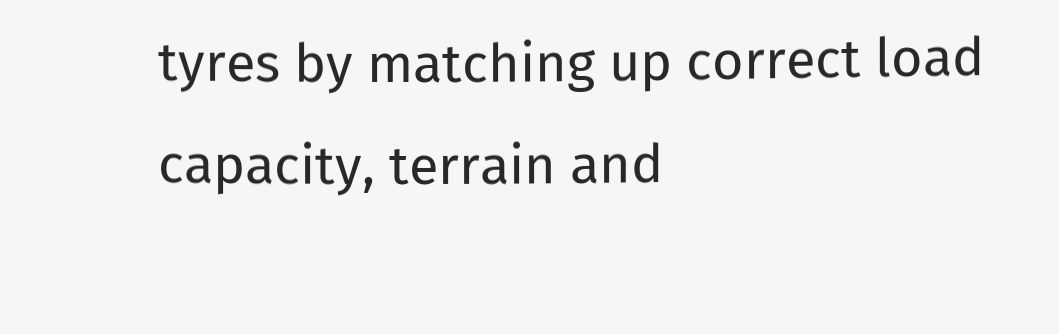tyres by matching up correct load capacity, terrain and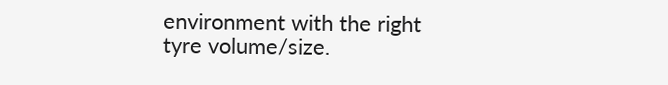environment with the right tyre volume/size.